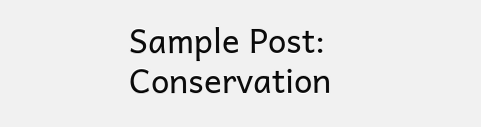Sample Post: Conservation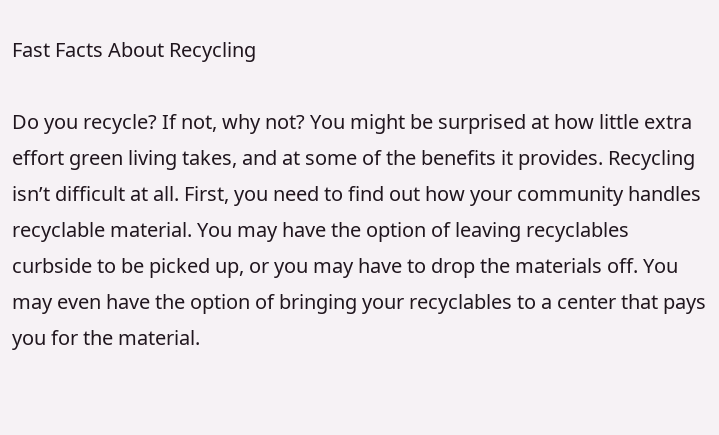Fast Facts About Recycling

Do you recycle? If not, why not? You might be surprised at how little extra effort green living takes, and at some of the benefits it provides. Recycling isn’t difficult at all. First, you need to find out how your community handles recyclable material. You may have the option of leaving recyclables curbside to be picked up, or you may have to drop the materials off. You may even have the option of bringing your recyclables to a center that pays you for the material.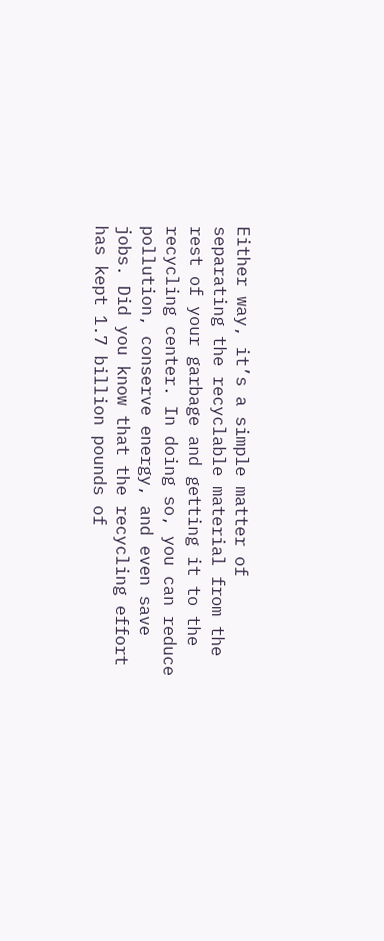Either way, it’s a simple matter of separating the recyclable material from the rest of your garbage and getting it to the recycling center. In doing so, you can reduce pollution, conserve energy, and even save jobs. Did you know that the recycling effort has kept 1.7 billion pounds of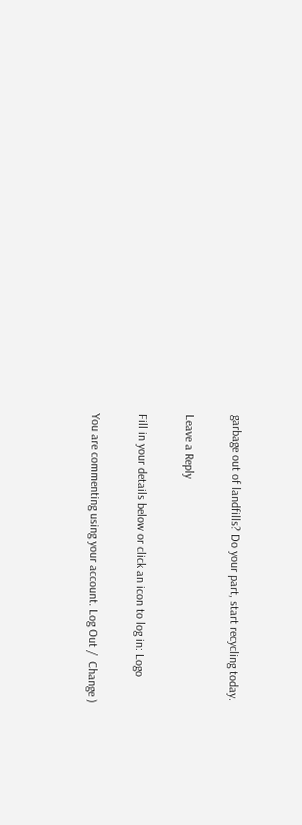garbage out of landfills? Do your part, start recycling today.

Leave a Reply

Fill in your details below or click an icon to log in: Logo

You are commenting using your account. Log Out /  Change )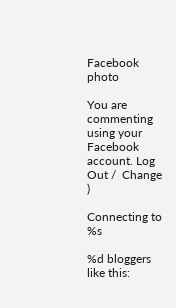Facebook photo

You are commenting using your Facebook account. Log Out /  Change )

Connecting to %s

%d bloggers like this: